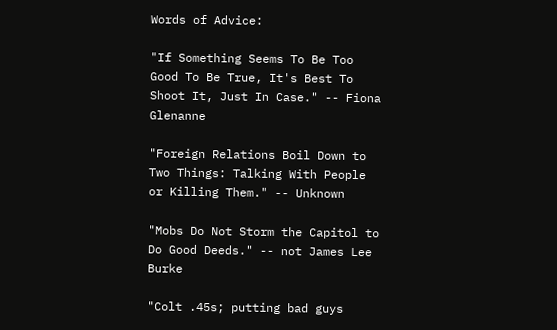Words of Advice:

"If Something Seems To Be Too Good To Be True, It's Best To Shoot It, Just In Case." -- Fiona Glenanne

"Foreign Relations Boil Down to Two Things: Talking With People or Killing Them." -- Unknown

"Mobs Do Not Storm the Capitol to Do Good Deeds." -- not James Lee Burke

"Colt .45s; putting bad guys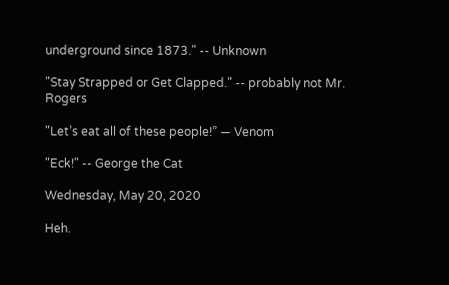underground since 1873." -- Unknown

"Stay Strapped or Get Clapped." -- probably not Mr. Rogers

"Let’s eat all of these people!” — Venom

"Eck!" -- George the Cat

Wednesday, May 20, 2020

Heh.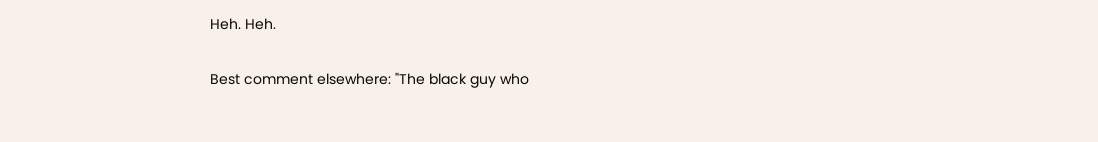Heh. Heh.

Best comment elsewhere: "The black guy who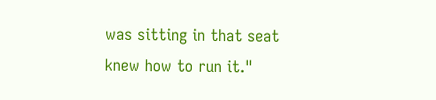was sitting in that seat knew how to run it."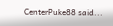CenterPuke88 said...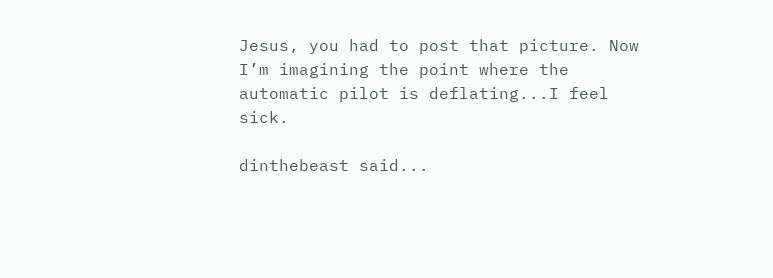Jesus, you had to post that picture. Now I’m imagining the point where the automatic pilot is deflating...I feel sick.

dinthebeast said...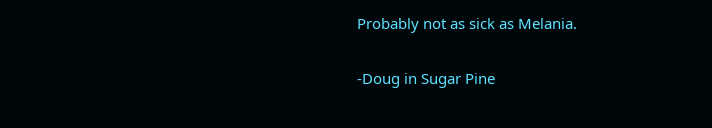Probably not as sick as Melania.

-Doug in Sugar Pine